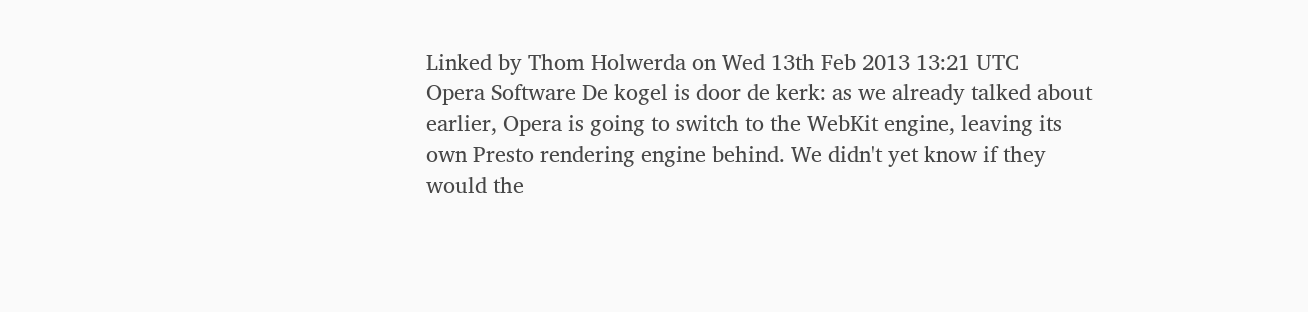Linked by Thom Holwerda on Wed 13th Feb 2013 13:21 UTC
Opera Software De kogel is door de kerk: as we already talked about earlier, Opera is going to switch to the WebKit engine, leaving its own Presto rendering engine behind. We didn't yet know if they would the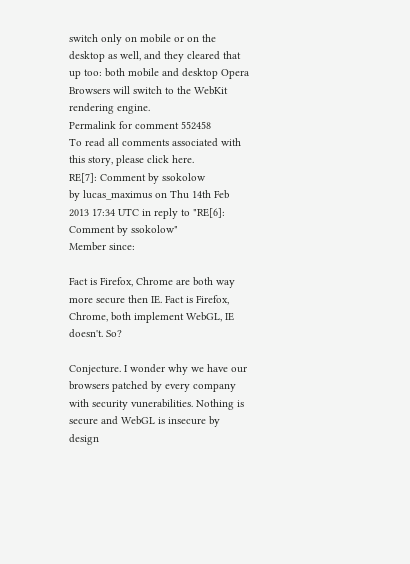switch only on mobile or on the desktop as well, and they cleared that up too: both mobile and desktop Opera Browsers will switch to the WebKit rendering engine.
Permalink for comment 552458
To read all comments associated with this story, please click here.
RE[7]: Comment by ssokolow
by lucas_maximus on Thu 14th Feb 2013 17:34 UTC in reply to "RE[6]: Comment by ssokolow"
Member since:

Fact is Firefox, Chrome are both way more secure then IE. Fact is Firefox, Chrome, both implement WebGL, IE doesn't. So?

Conjecture. I wonder why we have our browsers patched by every company with security vunerabilities. Nothing is secure and WebGL is insecure by design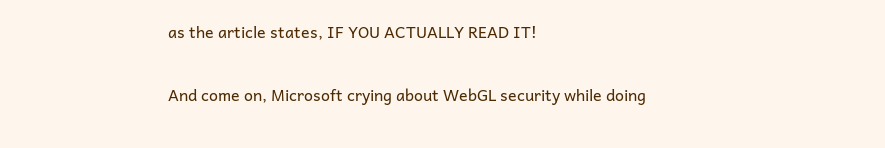as the article states, IF YOU ACTUALLY READ IT!

And come on, Microsoft crying about WebGL security while doing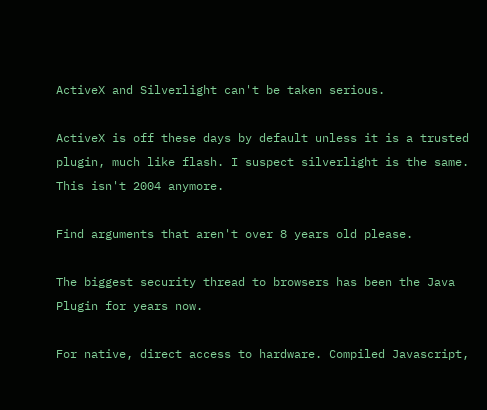ActiveX and Silverlight can't be taken serious.

ActiveX is off these days by default unless it is a trusted plugin, much like flash. I suspect silverlight is the same. This isn't 2004 anymore.

Find arguments that aren't over 8 years old please.

The biggest security thread to browsers has been the Java Plugin for years now.

For native, direct access to hardware. Compiled Javascript,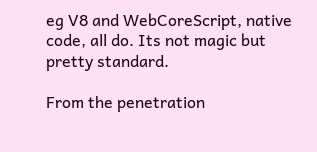eg V8 and WebCoreScript, native code, all do. Its not magic but pretty standard.

From the penetration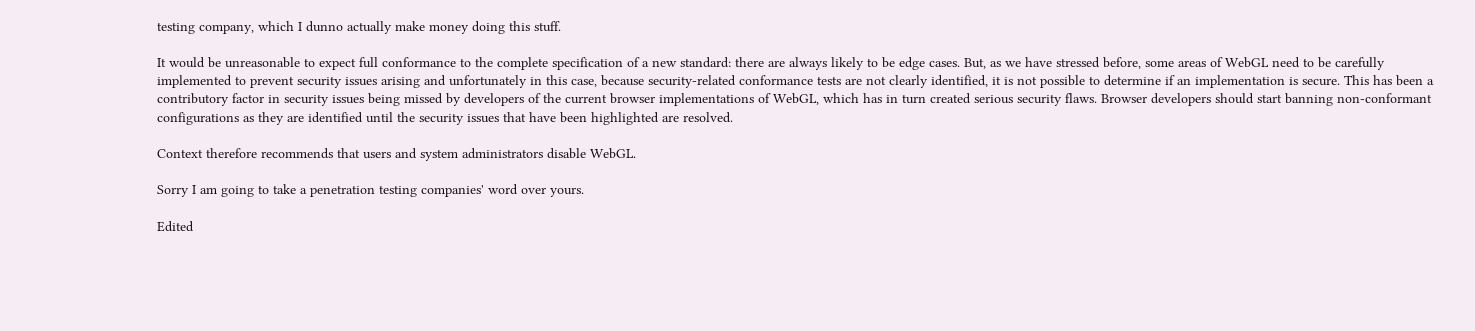testing company, which I dunno actually make money doing this stuff.

It would be unreasonable to expect full conformance to the complete specification of a new standard: there are always likely to be edge cases. But, as we have stressed before, some areas of WebGL need to be carefully implemented to prevent security issues arising and unfortunately in this case, because security-related conformance tests are not clearly identified, it is not possible to determine if an implementation is secure. This has been a contributory factor in security issues being missed by developers of the current browser implementations of WebGL, which has in turn created serious security flaws. Browser developers should start banning non-conformant configurations as they are identified until the security issues that have been highlighted are resolved.

Context therefore recommends that users and system administrators disable WebGL.

Sorry I am going to take a penetration testing companies' word over yours.

Edited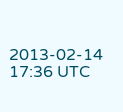2013-02-14 17:36 UTC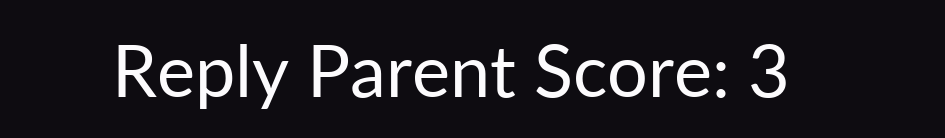Reply Parent Score: 3